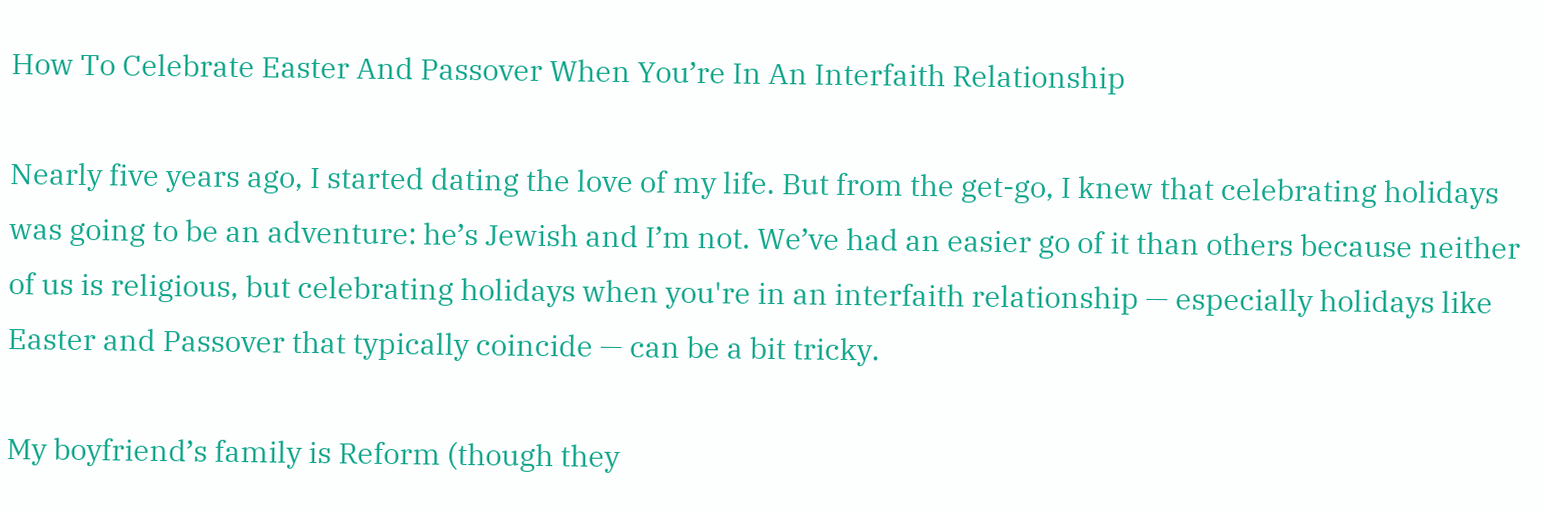How To Celebrate Easter And Passover When You’re In An Interfaith Relationship

Nearly five years ago, I started dating the love of my life. But from the get-go, I knew that celebrating holidays was going to be an adventure: he’s Jewish and I’m not. We’ve had an easier go of it than others because neither of us is religious, but celebrating holidays when you're in an interfaith relationship — especially holidays like Easter and Passover that typically coincide — can be a bit tricky.

My boyfriend’s family is Reform (though they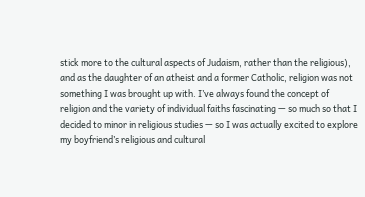stick more to the cultural aspects of Judaism, rather than the religious), and as the daughter of an atheist and a former Catholic, religion was not something I was brought up with. I’ve always found the concept of religion and the variety of individual faiths fascinating — so much so that I decided to minor in religious studies — so I was actually excited to explore my boyfriend’s religious and cultural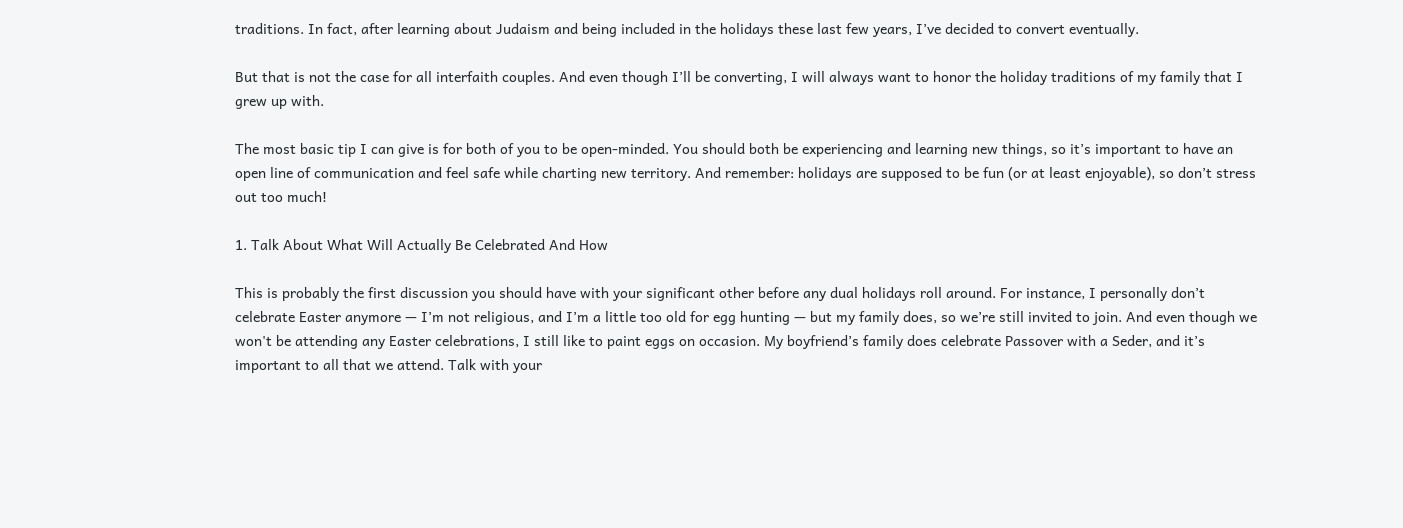traditions. In fact, after learning about Judaism and being included in the holidays these last few years, I’ve decided to convert eventually.

But that is not the case for all interfaith couples. And even though I’ll be converting, I will always want to honor the holiday traditions of my family that I grew up with.

The most basic tip I can give is for both of you to be open-minded. You should both be experiencing and learning new things, so it’s important to have an open line of communication and feel safe while charting new territory. And remember: holidays are supposed to be fun (or at least enjoyable), so don’t stress out too much!

1. Talk About What Will Actually Be Celebrated And How

This is probably the first discussion you should have with your significant other before any dual holidays roll around. For instance, I personally don’t celebrate Easter anymore — I’m not religious, and I’m a little too old for egg hunting — but my family does, so we’re still invited to join. And even though we won't be attending any Easter celebrations, I still like to paint eggs on occasion. My boyfriend’s family does celebrate Passover with a Seder, and it’s important to all that we attend. Talk with your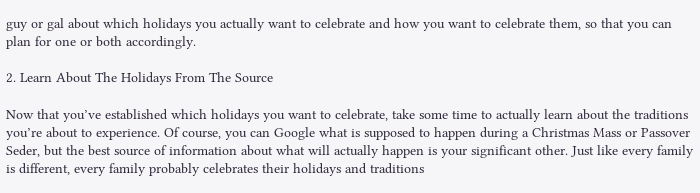guy or gal about which holidays you actually want to celebrate and how you want to celebrate them, so that you can plan for one or both accordingly.

2. Learn About The Holidays From The Source

Now that you’ve established which holidays you want to celebrate, take some time to actually learn about the traditions you’re about to experience. Of course, you can Google what is supposed to happen during a Christmas Mass or Passover Seder, but the best source of information about what will actually happen is your significant other. Just like every family is different, every family probably celebrates their holidays and traditions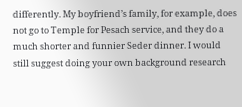differently. My boyfriend’s family, for example, does not go to Temple for Pesach service, and they do a much shorter and funnier Seder dinner. I would still suggest doing your own background research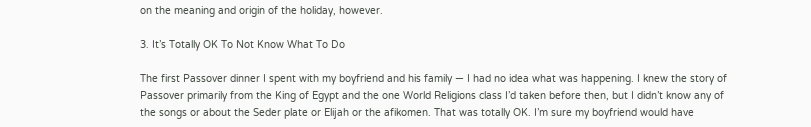on the meaning and origin of the holiday, however.

3. It’s Totally OK To Not Know What To Do

The first Passover dinner I spent with my boyfriend and his family — I had no idea what was happening. I knew the story of Passover primarily from the King of Egypt and the one World Religions class I’d taken before then, but I didn’t know any of the songs or about the Seder plate or Elijah or the afikomen. That was totally OK. I’m sure my boyfriend would have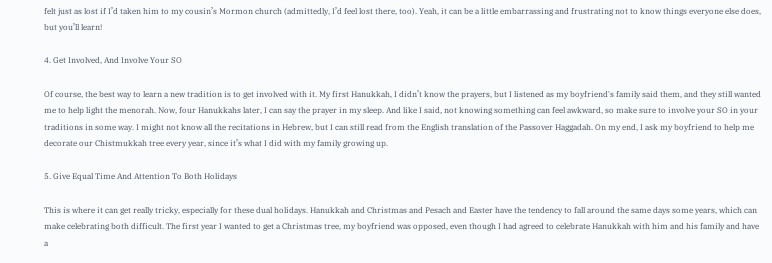felt just as lost if I’d taken him to my cousin’s Mormon church (admittedly, I’d feel lost there, too). Yeah, it can be a little embarrassing and frustrating not to know things everyone else does, but you’ll learn!

4. Get Involved, And Involve Your SO

Of course, the best way to learn a new tradition is to get involved with it. My first Hanukkah, I didn’t know the prayers, but I listened as my boyfriend's family said them, and they still wanted me to help light the menorah. Now, four Hanukkahs later, I can say the prayer in my sleep. And like I said, not knowing something can feel awkward, so make sure to involve your SO in your traditions in some way. I might not know all the recitations in Hebrew, but I can still read from the English translation of the Passover Haggadah. On my end, I ask my boyfriend to help me decorate our Chistmukkah tree every year, since it’s what I did with my family growing up.

5. Give Equal Time And Attention To Both Holidays

This is where it can get really tricky, especially for these dual holidays. Hanukkah and Christmas and Pesach and Easter have the tendency to fall around the same days some years, which can make celebrating both difficult. The first year I wanted to get a Christmas tree, my boyfriend was opposed, even though I had agreed to celebrate Hanukkah with him and his family and have a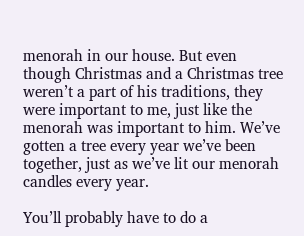menorah in our house. But even though Christmas and a Christmas tree weren’t a part of his traditions, they were important to me, just like the menorah was important to him. We’ve gotten a tree every year we’ve been together, just as we’ve lit our menorah candles every year.

You’ll probably have to do a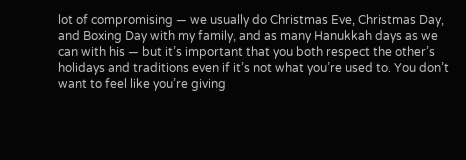lot of compromising — we usually do Christmas Eve, Christmas Day, and Boxing Day with my family, and as many Hanukkah days as we can with his — but it’s important that you both respect the other’s holidays and traditions even if it’s not what you’re used to. You don’t want to feel like you’re giving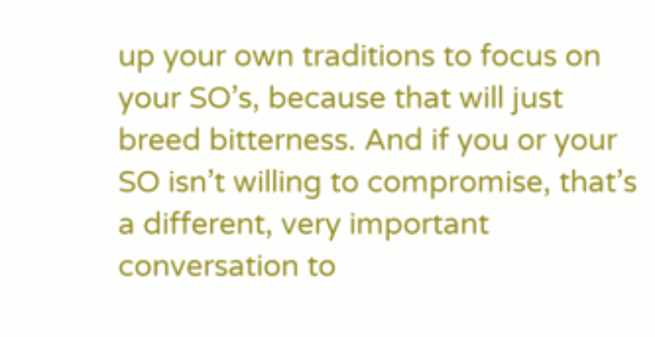up your own traditions to focus on your SO’s, because that will just breed bitterness. And if you or your SO isn’t willing to compromise, that’s a different, very important conversation to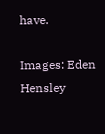have.

Images: Eden Hensley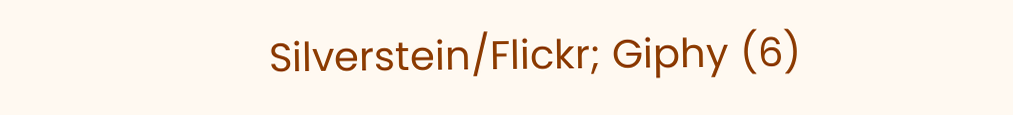Silverstein/Flickr; Giphy (6)